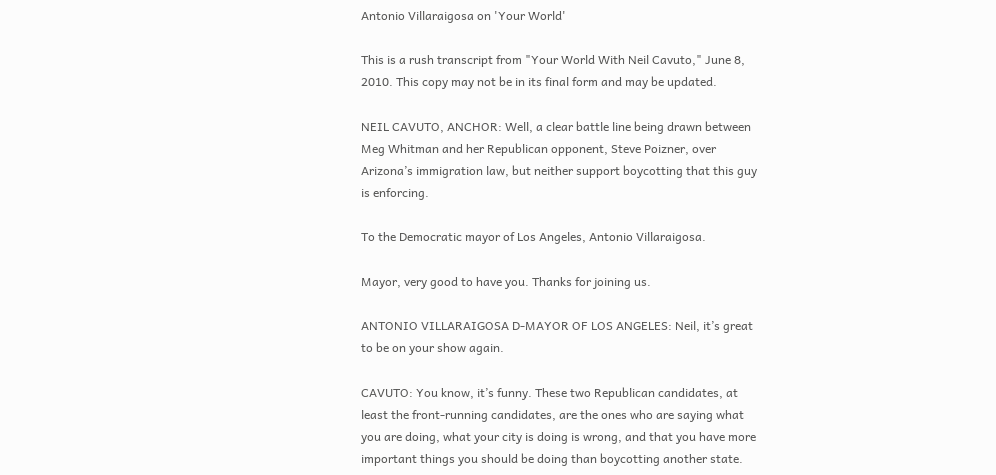Antonio Villaraigosa on 'Your World'

This is a rush transcript from "Your World With Neil Cavuto," June 8, 2010. This copy may not be in its final form and may be updated.

NEIL CAVUTO, ANCHOR: Well, a clear battle line being drawn between Meg Whitman and her Republican opponent, Steve Poizner, over Arizona’s immigration law, but neither support boycotting that this guy is enforcing.

To the Democratic mayor of Los Angeles, Antonio Villaraigosa.

Mayor, very good to have you. Thanks for joining us.

ANTONIO VILLARAIGOSA D-MAYOR OF LOS ANGELES: Neil, it’s great to be on your show again.

CAVUTO: You know, it’s funny. These two Republican candidates, at least the front-running candidates, are the ones who are saying what you are doing, what your city is doing is wrong, and that you have more important things you should be doing than boycotting another state.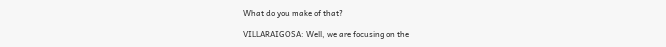What do you make of that?

VILLARAIGOSA: Well, we are focusing on the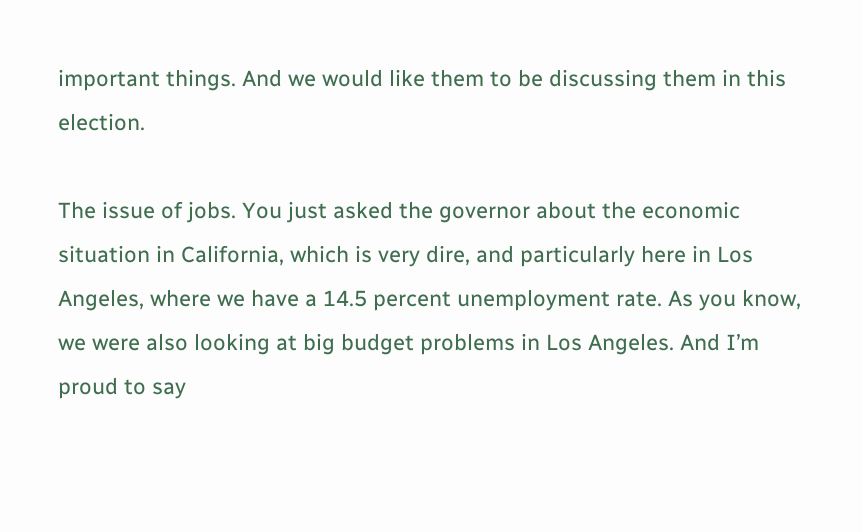important things. And we would like them to be discussing them in this election.

The issue of jobs. You just asked the governor about the economic situation in California, which is very dire, and particularly here in Los Angeles, where we have a 14.5 percent unemployment rate. As you know, we were also looking at big budget problems in Los Angeles. And I’m proud to say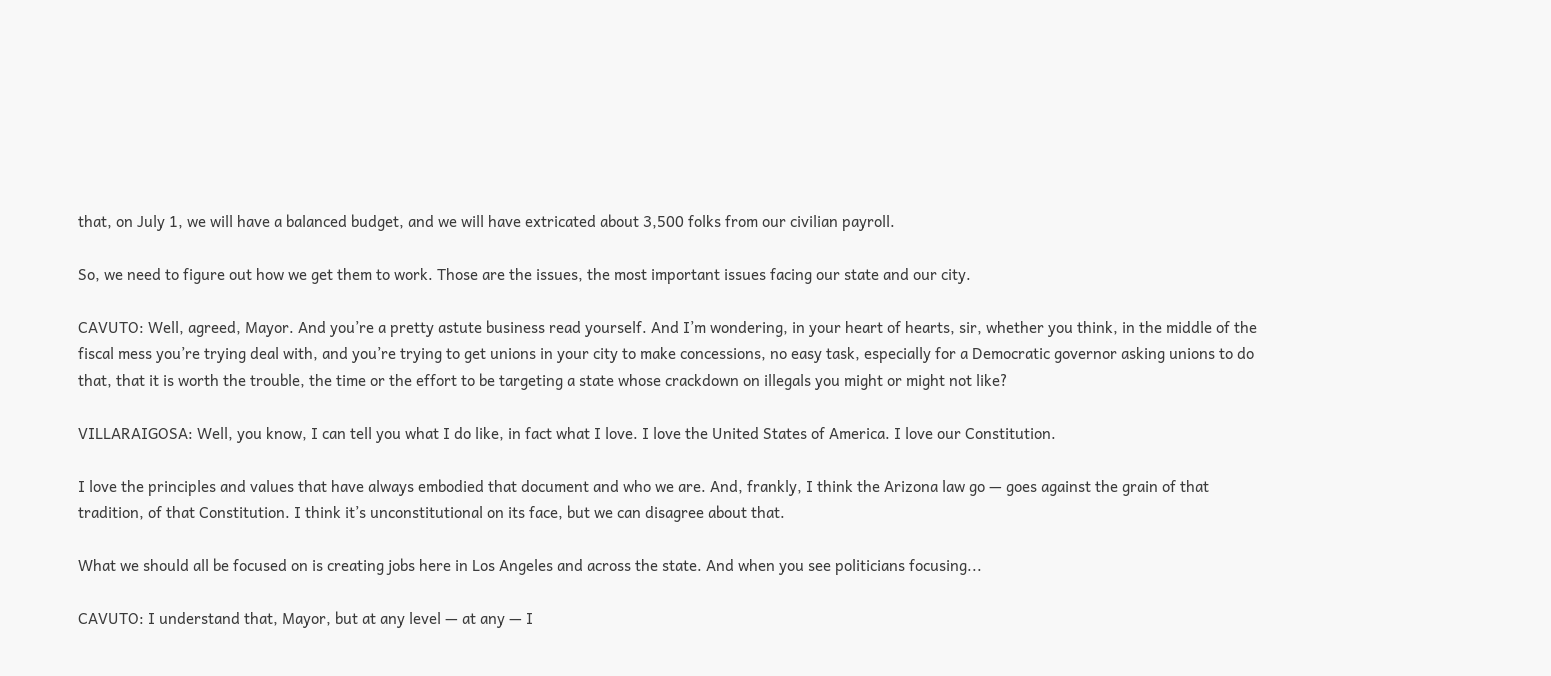that, on July 1, we will have a balanced budget, and we will have extricated about 3,500 folks from our civilian payroll.

So, we need to figure out how we get them to work. Those are the issues, the most important issues facing our state and our city.

CAVUTO: Well, agreed, Mayor. And you’re a pretty astute business read yourself. And I’m wondering, in your heart of hearts, sir, whether you think, in the middle of the fiscal mess you’re trying deal with, and you’re trying to get unions in your city to make concessions, no easy task, especially for a Democratic governor asking unions to do that, that it is worth the trouble, the time or the effort to be targeting a state whose crackdown on illegals you might or might not like?

VILLARAIGOSA: Well, you know, I can tell you what I do like, in fact what I love. I love the United States of America. I love our Constitution.

I love the principles and values that have always embodied that document and who we are. And, frankly, I think the Arizona law go — goes against the grain of that tradition, of that Constitution. I think it’s unconstitutional on its face, but we can disagree about that.

What we should all be focused on is creating jobs here in Los Angeles and across the state. And when you see politicians focusing...

CAVUTO: I understand that, Mayor, but at any level — at any — I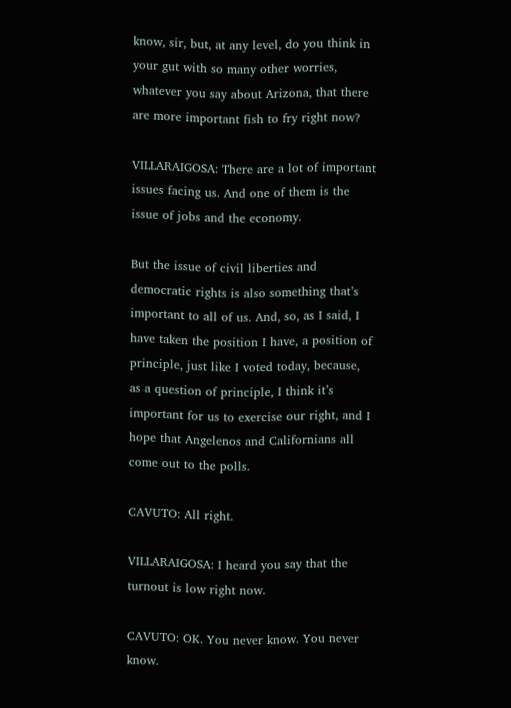know, sir, but, at any level, do you think in your gut with so many other worries, whatever you say about Arizona, that there are more important fish to fry right now?

VILLARAIGOSA: There are a lot of important issues facing us. And one of them is the issue of jobs and the economy.

But the issue of civil liberties and democratic rights is also something that’s important to all of us. And, so, as I said, I have taken the position I have, a position of principle, just like I voted today, because, as a question of principle, I think it’s important for us to exercise our right, and I hope that Angelenos and Californians all come out to the polls.

CAVUTO: All right.

VILLARAIGOSA: I heard you say that the turnout is low right now.

CAVUTO: OK. You never know. You never know.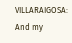VILLARAIGOSA: And my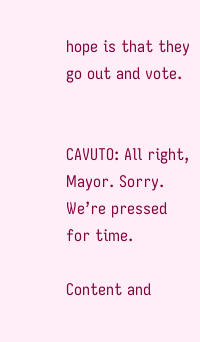hope is that they go out and vote.


CAVUTO: All right, Mayor. Sorry. We’re pressed for time.

Content and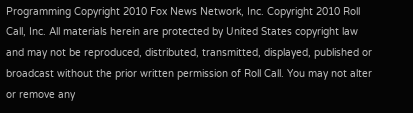Programming Copyright 2010 Fox News Network, Inc. Copyright 2010 Roll Call, Inc. All materials herein are protected by United States copyright law and may not be reproduced, distributed, transmitted, displayed, published or broadcast without the prior written permission of Roll Call. You may not alter or remove any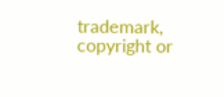trademark, copyright or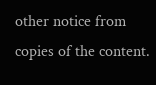other notice from copies of the content.